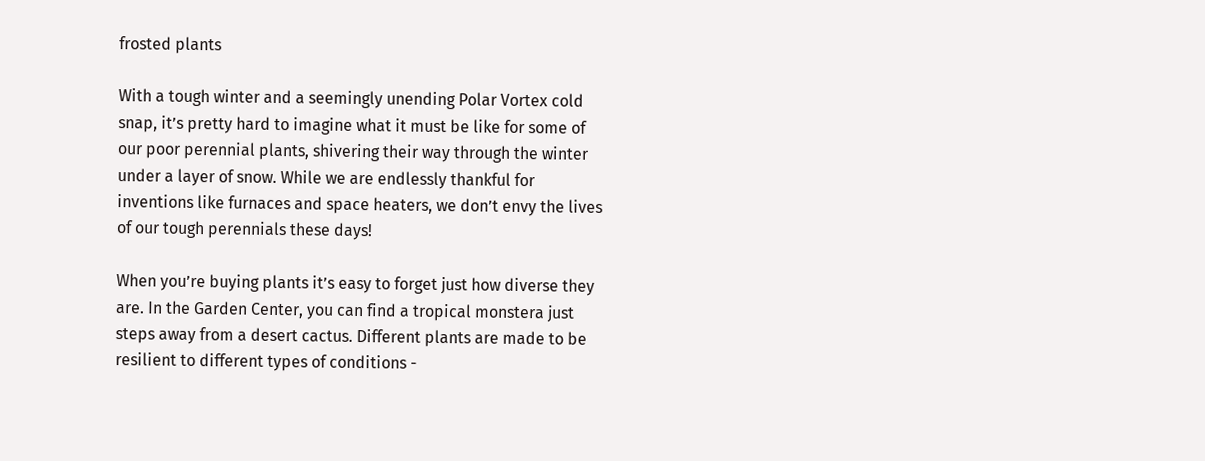frosted plants

With a tough winter and a seemingly unending Polar Vortex cold snap, it’s pretty hard to imagine what it must be like for some of our poor perennial plants, shivering their way through the winter under a layer of snow. While we are endlessly thankful for inventions like furnaces and space heaters, we don’t envy the lives of our tough perennials these days!

When you’re buying plants it’s easy to forget just how diverse they are. In the Garden Center, you can find a tropical monstera just steps away from a desert cactus. Different plants are made to be resilient to different types of conditions -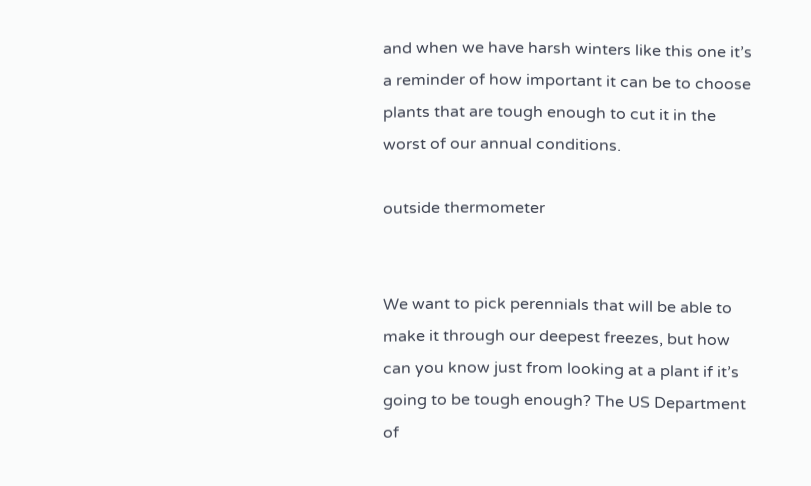and when we have harsh winters like this one it’s a reminder of how important it can be to choose plants that are tough enough to cut it in the worst of our annual conditions.

outside thermometer


We want to pick perennials that will be able to make it through our deepest freezes, but how can you know just from looking at a plant if it’s going to be tough enough? The US Department of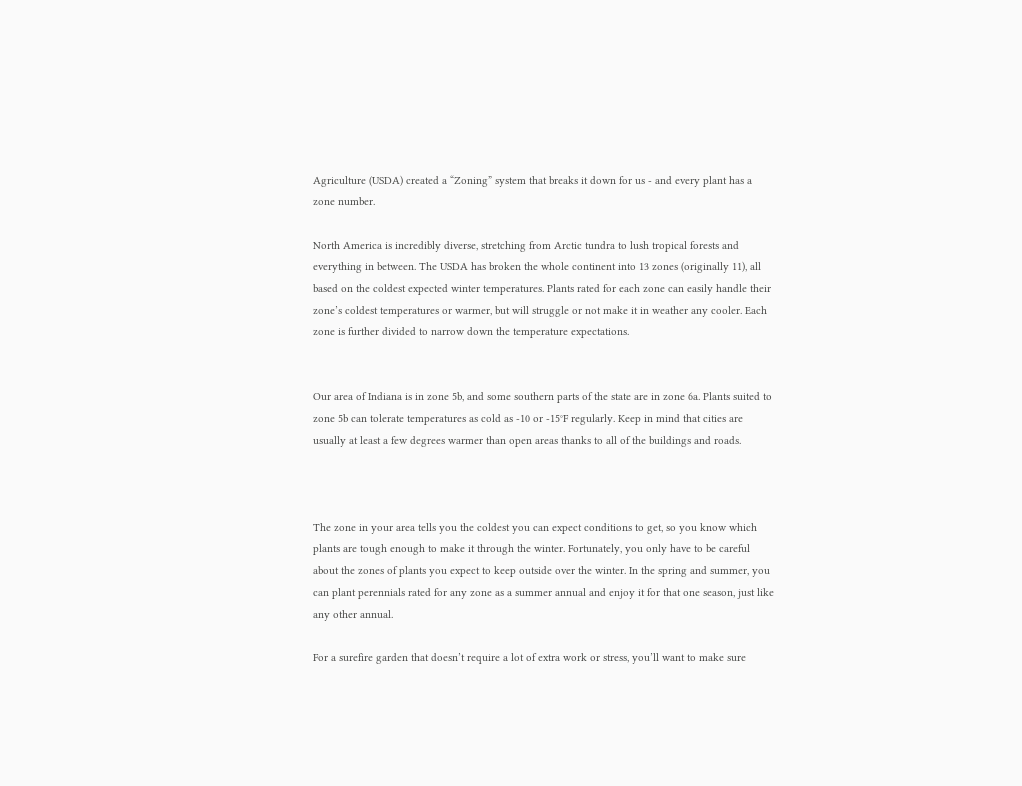Agriculture (USDA) created a “Zoning” system that breaks it down for us - and every plant has a zone number.

North America is incredibly diverse, stretching from Arctic tundra to lush tropical forests and everything in between. The USDA has broken the whole continent into 13 zones (originally 11), all based on the coldest expected winter temperatures. Plants rated for each zone can easily handle their zone’s coldest temperatures or warmer, but will struggle or not make it in weather any cooler. Each zone is further divided to narrow down the temperature expectations.


Our area of Indiana is in zone 5b, and some southern parts of the state are in zone 6a. Plants suited to zone 5b can tolerate temperatures as cold as -10 or -15°F regularly. Keep in mind that cities are usually at least a few degrees warmer than open areas thanks to all of the buildings and roads.



The zone in your area tells you the coldest you can expect conditions to get, so you know which plants are tough enough to make it through the winter. Fortunately, you only have to be careful about the zones of plants you expect to keep outside over the winter. In the spring and summer, you can plant perennials rated for any zone as a summer annual and enjoy it for that one season, just like any other annual.

For a surefire garden that doesn’t require a lot of extra work or stress, you’ll want to make sure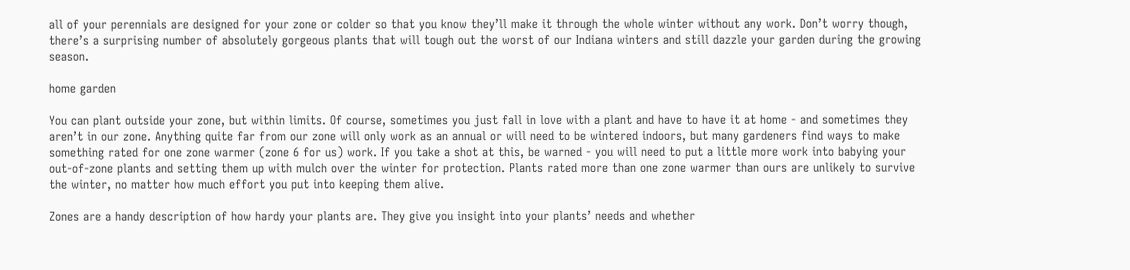all of your perennials are designed for your zone or colder so that you know they’ll make it through the whole winter without any work. Don’t worry though, there’s a surprising number of absolutely gorgeous plants that will tough out the worst of our Indiana winters and still dazzle your garden during the growing season.

home garden

You can plant outside your zone, but within limits. Of course, sometimes you just fall in love with a plant and have to have it at home - and sometimes they aren’t in our zone. Anything quite far from our zone will only work as an annual or will need to be wintered indoors, but many gardeners find ways to make something rated for one zone warmer (zone 6 for us) work. If you take a shot at this, be warned - you will need to put a little more work into babying your out-of-zone plants and setting them up with mulch over the winter for protection. Plants rated more than one zone warmer than ours are unlikely to survive the winter, no matter how much effort you put into keeping them alive.

Zones are a handy description of how hardy your plants are. They give you insight into your plants’ needs and whether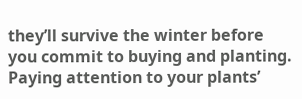they’ll survive the winter before you commit to buying and planting. Paying attention to your plants’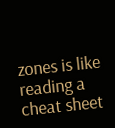zones is like reading a cheat sheet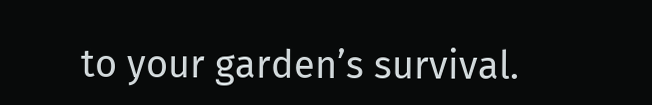to your garden’s survival.